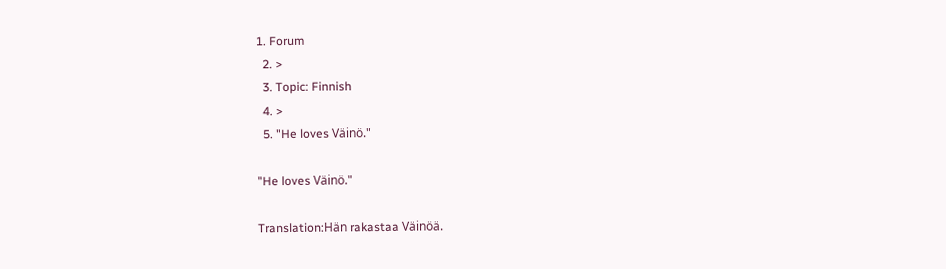1. Forum
  2. >
  3. Topic: Finnish
  4. >
  5. "He loves Väinö."

"He loves Väinö."

Translation:Hän rakastaa Väinöä.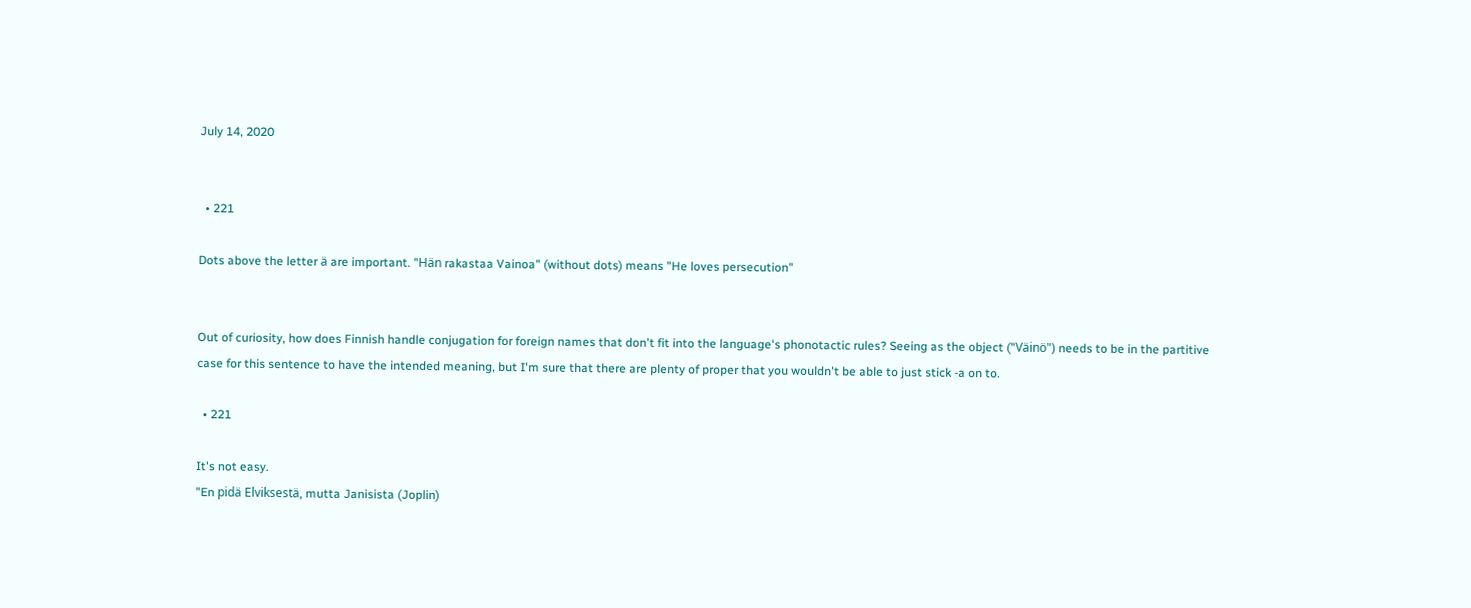July 14, 2020


  • 221

Dots above the letter ä are important. "Hän rakastaa Vainoa" (without dots) means "He loves persecution"


Out of curiosity, how does Finnish handle conjugation for foreign names that don't fit into the language's phonotactic rules? Seeing as the object ("Väinö") needs to be in the partitive case for this sentence to have the intended meaning, but I'm sure that there are plenty of proper that you wouldn't be able to just stick -a on to.

  • 221

It's not easy.
"En pidä Elviksestä, mutta Janisista (Joplin)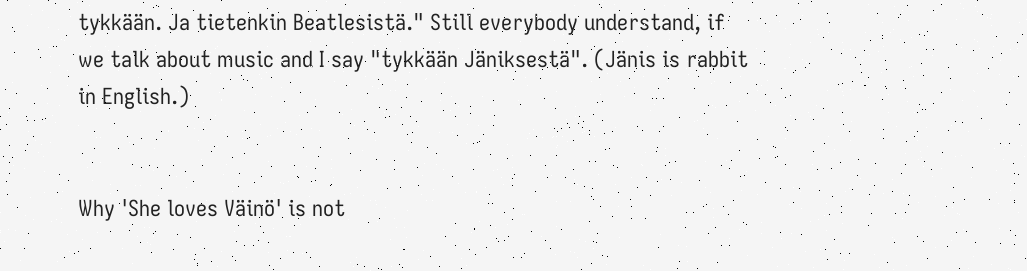tykkään. Ja tietenkin Beatlesistä." Still everybody understand, if we talk about music and I say "tykkään Jäniksestä". (Jänis is rabbit in English.)


Why 'She loves Väinö' is not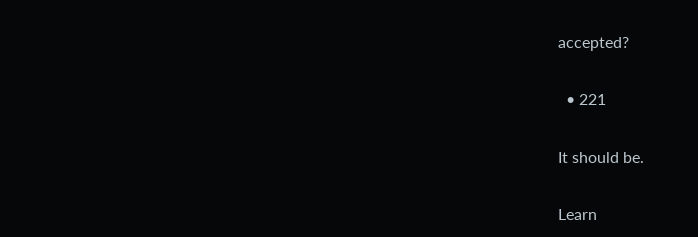accepted?

  • 221

It should be.

Learn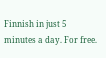Finnish in just 5 minutes a day. For free.